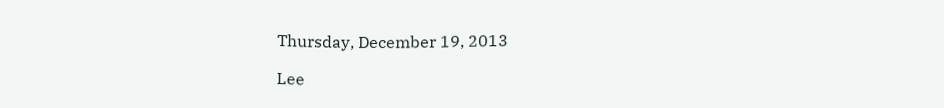Thursday, December 19, 2013

Lee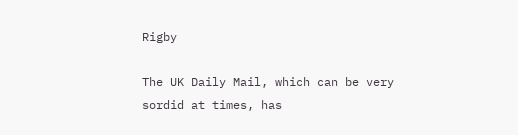Rigby

The UK Daily Mail, which can be very sordid at times, has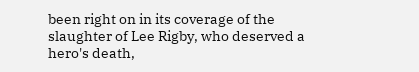been right on in its coverage of the slaughter of Lee Rigby, who deserved a hero's death,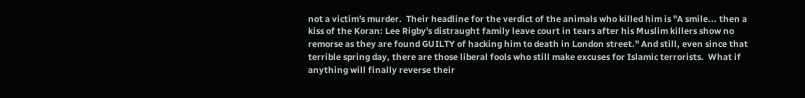not a victim's murder.  Their headline for the verdict of the animals who killed him is "A smile... then a kiss of the Koran: Lee Rigby's distraught family leave court in tears after his Muslim killers show no remorse as they are found GUILTY of hacking him to death in London street." And still, even since that terrible spring day, there are those liberal fools who still make excuses for Islamic terrorists.  What if anything will finally reverse their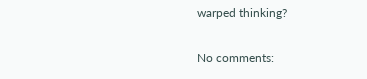warped thinking?

No comments: